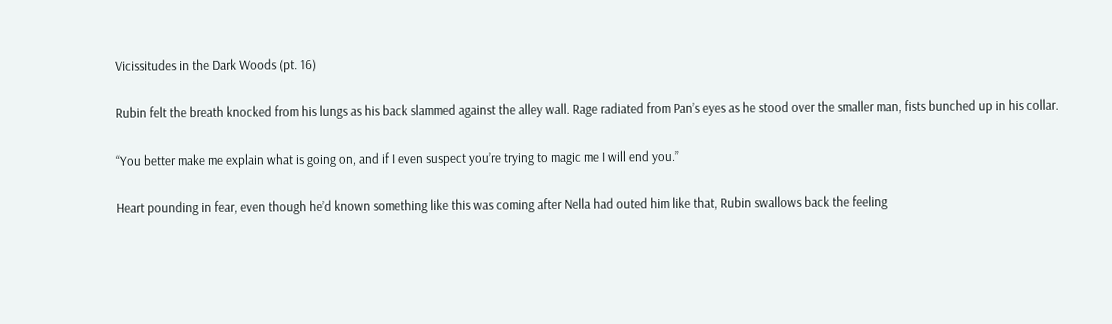Vicissitudes in the Dark Woods (pt. 16)

Rubin felt the breath knocked from his lungs as his back slammed against the alley wall. Rage radiated from Pan’s eyes as he stood over the smaller man, fists bunched up in his collar.

“You better make me explain what is going on, and if I even suspect you’re trying to magic me I will end you.”

Heart pounding in fear, even though he’d known something like this was coming after Nella had outed him like that, Rubin swallows back the feeling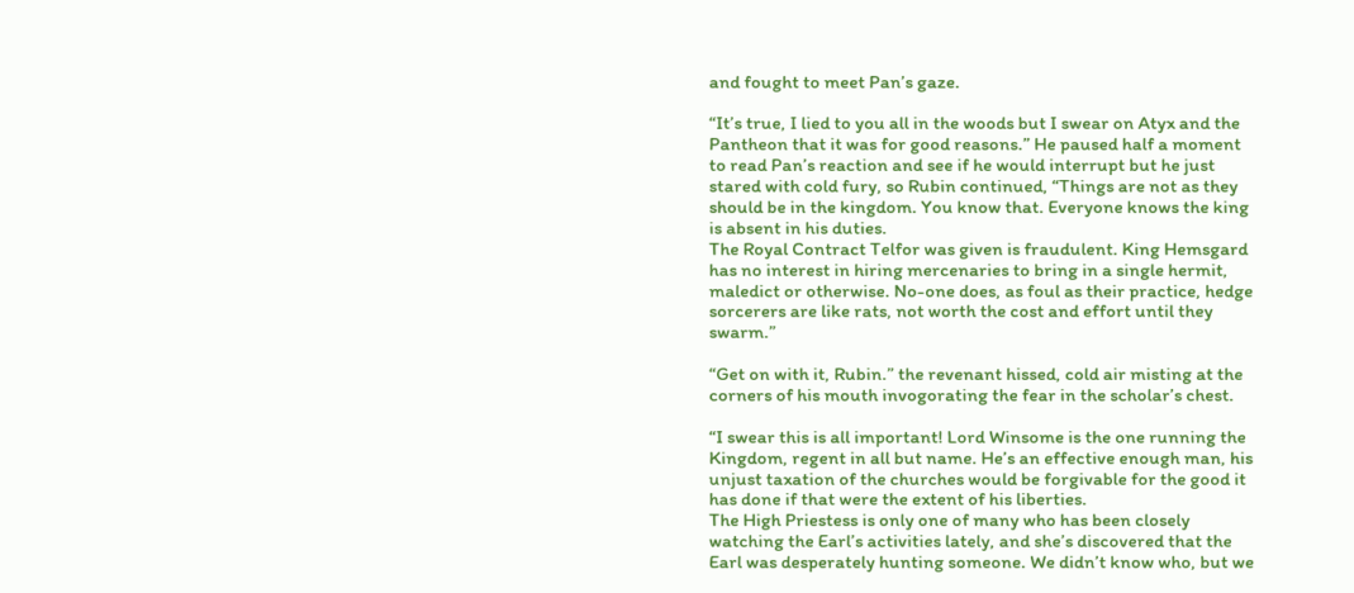and fought to meet Pan’s gaze.

“It’s true, I lied to you all in the woods but I swear on Atyx and the Pantheon that it was for good reasons.” He paused half a moment to read Pan’s reaction and see if he would interrupt but he just stared with cold fury, so Rubin continued, “Things are not as they should be in the kingdom. You know that. Everyone knows the king is absent in his duties.
The Royal Contract Telfor was given is fraudulent. King Hemsgard has no interest in hiring mercenaries to bring in a single hermit, maledict or otherwise. No-one does, as foul as their practice, hedge sorcerers are like rats, not worth the cost and effort until they swarm.”

“Get on with it, Rubin.” the revenant hissed, cold air misting at the corners of his mouth invogorating the fear in the scholar’s chest.

“I swear this is all important! Lord Winsome is the one running the Kingdom, regent in all but name. He’s an effective enough man, his unjust taxation of the churches would be forgivable for the good it has done if that were the extent of his liberties.
The High Priestess is only one of many who has been closely watching the Earl’s activities lately, and she’s discovered that the Earl was desperately hunting someone. We didn’t know who, but we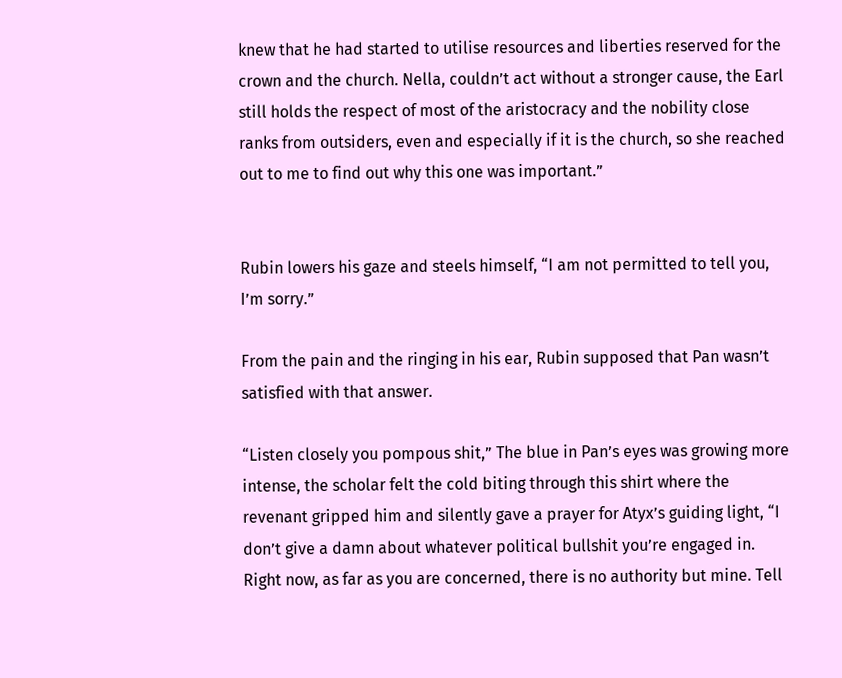knew that he had started to utilise resources and liberties reserved for the crown and the church. Nella, couldn’t act without a stronger cause, the Earl still holds the respect of most of the aristocracy and the nobility close ranks from outsiders, even and especially if it is the church, so she reached out to me to find out why this one was important.”


Rubin lowers his gaze and steels himself, “I am not permitted to tell you, I’m sorry.”

From the pain and the ringing in his ear, Rubin supposed that Pan wasn’t satisfied with that answer.

“Listen closely you pompous shit,” The blue in Pan’s eyes was growing more intense, the scholar felt the cold biting through this shirt where the revenant gripped him and silently gave a prayer for Atyx’s guiding light, “I don’t give a damn about whatever political bullshit you’re engaged in. Right now, as far as you are concerned, there is no authority but mine. Tell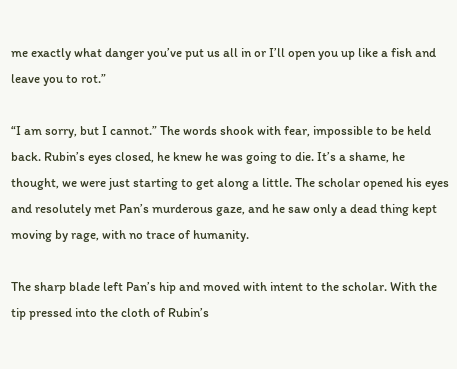me exactly what danger you’ve put us all in or I’ll open you up like a fish and leave you to rot.”

“I am sorry, but I cannot.” The words shook with fear, impossible to be held back. Rubin’s eyes closed, he knew he was going to die. It’s a shame, he thought, we were just starting to get along a little. The scholar opened his eyes and resolutely met Pan’s murderous gaze, and he saw only a dead thing kept moving by rage, with no trace of humanity.

The sharp blade left Pan’s hip and moved with intent to the scholar. With the tip pressed into the cloth of Rubin’s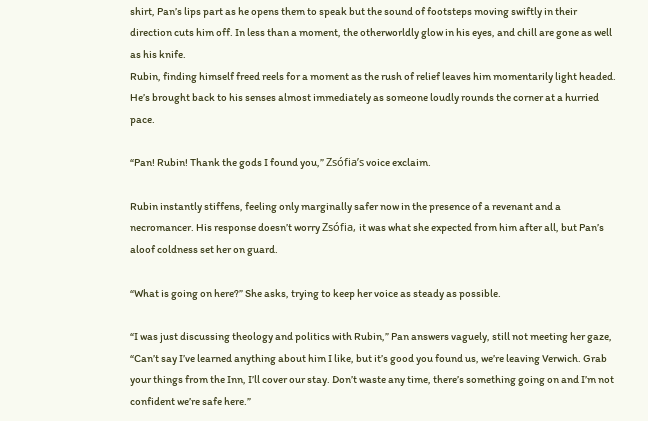shirt, Pan’s lips part as he opens them to speak but the sound of footsteps moving swiftly in their direction cuts him off. In less than a moment, the otherworldly glow in his eyes, and chill are gone as well as his knife.
Rubin, finding himself freed reels for a moment as the rush of relief leaves him momentarily light headed. He’s brought back to his senses almost immediately as someone loudly rounds the corner at a hurried pace.

“Pan! Rubin! Thank the gods I found you,” Zsófia’s voice exclaim.

Rubin instantly stiffens, feeling only marginally safer now in the presence of a revenant and a necromancer. His response doesn’t worry Zsófia, it was what she expected from him after all, but Pan’s aloof coldness set her on guard.

“What is going on here?” She asks, trying to keep her voice as steady as possible.

“I was just discussing theology and politics with Rubin,” Pan answers vaguely, still not meeting her gaze, “Can’t say I’ve learned anything about him I like, but it’s good you found us, we’re leaving Verwich. Grab your things from the Inn, I’ll cover our stay. Don’t waste any time, there’s something going on and I’m not confident we’re safe here.”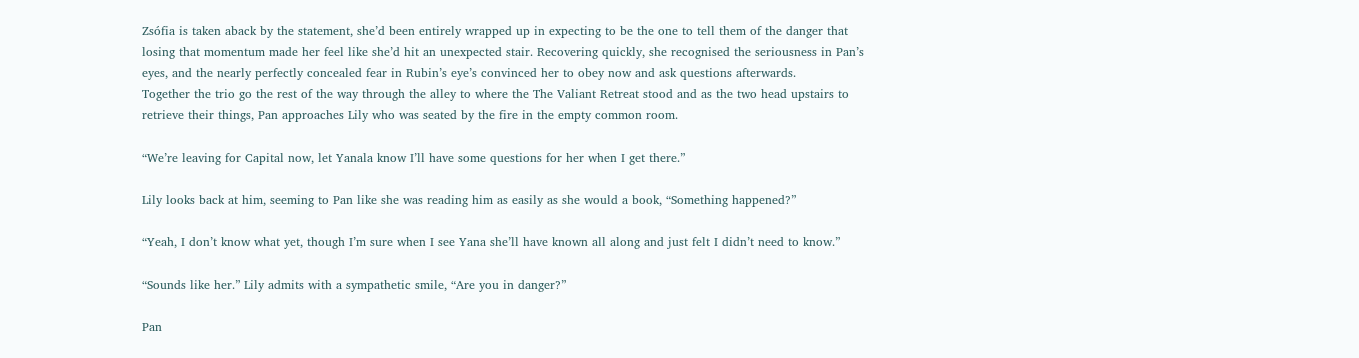Zsófia is taken aback by the statement, she’d been entirely wrapped up in expecting to be the one to tell them of the danger that losing that momentum made her feel like she’d hit an unexpected stair. Recovering quickly, she recognised the seriousness in Pan’s eyes, and the nearly perfectly concealed fear in Rubin’s eye’s convinced her to obey now and ask questions afterwards.
Together the trio go the rest of the way through the alley to where the The Valiant Retreat stood and as the two head upstairs to retrieve their things, Pan approaches Lily who was seated by the fire in the empty common room.

“We’re leaving for Capital now, let Yanala know I’ll have some questions for her when I get there.”

Lily looks back at him, seeming to Pan like she was reading him as easily as she would a book, “Something happened?”

“Yeah, I don’t know what yet, though I’m sure when I see Yana she’ll have known all along and just felt I didn’t need to know.”

“Sounds like her.” Lily admits with a sympathetic smile, “Are you in danger?”

Pan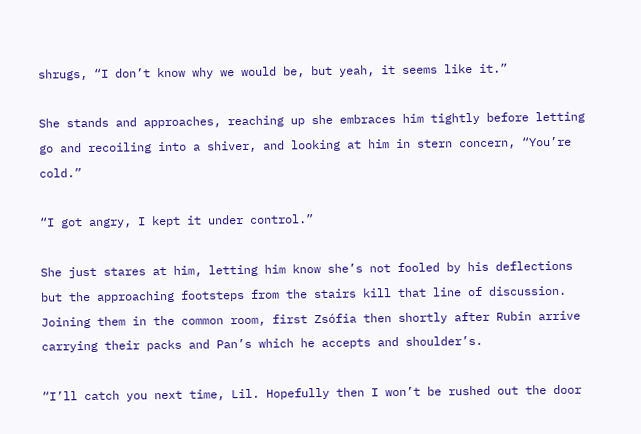shrugs, “I don’t know why we would be, but yeah, it seems like it.”

She stands and approaches, reaching up she embraces him tightly before letting go and recoiling into a shiver, and looking at him in stern concern, “You’re cold.”

“I got angry, I kept it under control.”

She just stares at him, letting him know she’s not fooled by his deflections but the approaching footsteps from the stairs kill that line of discussion. Joining them in the common room, first Zsófia then shortly after Rubin arrive carrying their packs and Pan’s which he accepts and shoulder’s.

“I’ll catch you next time, Lil. Hopefully then I won’t be rushed out the door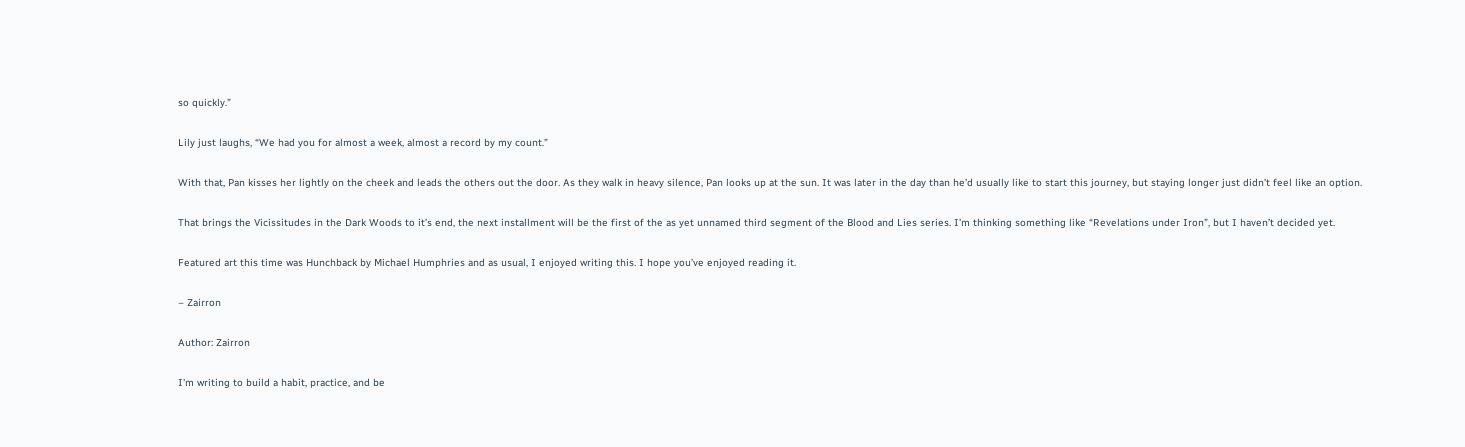so quickly.”

Lily just laughs, “We had you for almost a week, almost a record by my count.”

With that, Pan kisses her lightly on the cheek and leads the others out the door. As they walk in heavy silence, Pan looks up at the sun. It was later in the day than he’d usually like to start this journey, but staying longer just didn’t feel like an option.

That brings the Vicissitudes in the Dark Woods to it’s end, the next installment will be the first of the as yet unnamed third segment of the Blood and Lies series. I’m thinking something like “Revelations under Iron”, but I haven’t decided yet.

Featured art this time was Hunchback by Michael Humphries and as usual, I enjoyed writing this. I hope you’ve enjoyed reading it.

– Zairron

Author: Zairron

I'm writing to build a habit, practice, and be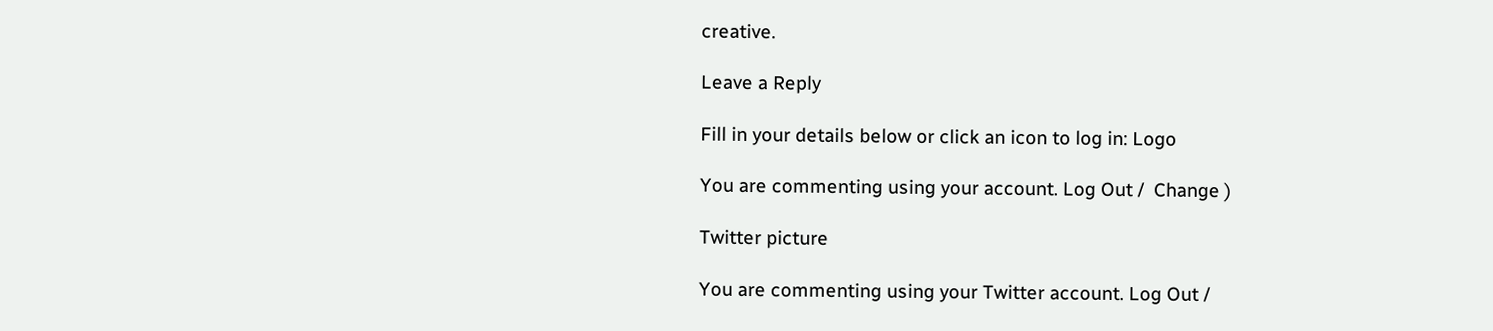creative.

Leave a Reply

Fill in your details below or click an icon to log in: Logo

You are commenting using your account. Log Out /  Change )

Twitter picture

You are commenting using your Twitter account. Log Out /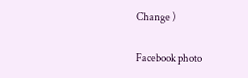Change )

Facebook photo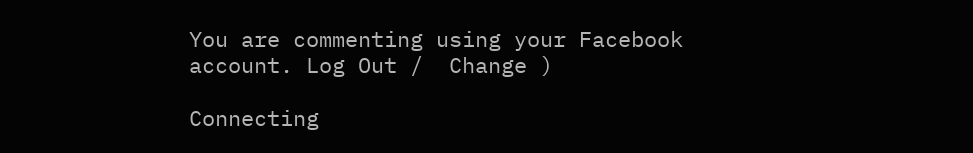You are commenting using your Facebook account. Log Out /  Change )

Connecting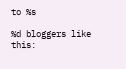to %s

%d bloggers like this: